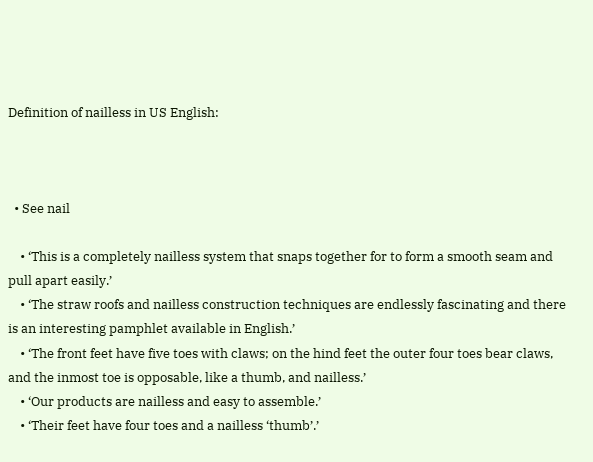Definition of nailless in US English:



  • See nail

    • ‘This is a completely nailless system that snaps together for to form a smooth seam and pull apart easily.’
    • ‘The straw roofs and nailless construction techniques are endlessly fascinating and there is an interesting pamphlet available in English.’
    • ‘The front feet have five toes with claws; on the hind feet the outer four toes bear claws, and the inmost toe is opposable, like a thumb, and nailless.’
    • ‘Our products are nailless and easy to assemble.’
    • ‘Their feet have four toes and a nailless ‘thumb’.’